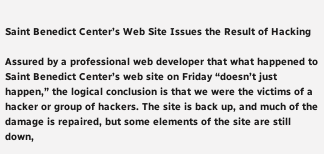Saint Benedict Center’s Web Site Issues the Result of Hacking

Assured by a professional web developer that what happened to Saint Benedict Center’s web site on Friday “doesn’t just happen,” the logical conclusion is that we were the victims of a hacker or group of hackers. The site is back up, and much of the damage is repaired, but some elements of the site are still down,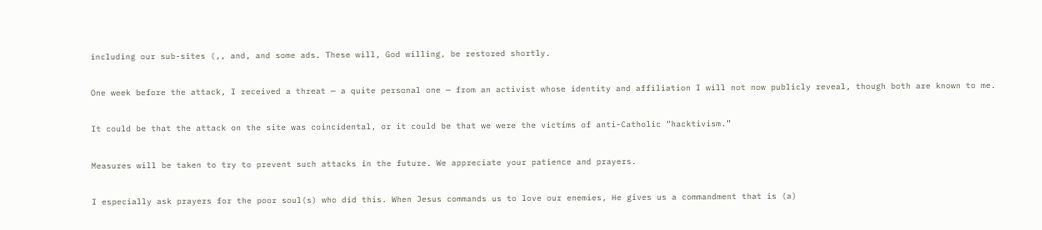including our sub-sites (,, and, and some ads. These will, God willing, be restored shortly.

One week before the attack, I received a threat — a quite personal one — from an activist whose identity and affiliation I will not now publicly reveal, though both are known to me.

It could be that the attack on the site was coincidental, or it could be that we were the victims of anti-Catholic “hacktivism.”

Measures will be taken to try to prevent such attacks in the future. We appreciate your patience and prayers.

I especially ask prayers for the poor soul(s) who did this. When Jesus commands us to love our enemies, He gives us a commandment that is (a)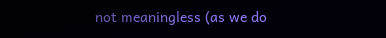not meaningless (as we do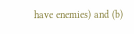have enemies) and (b)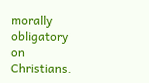morally obligatory on Christians.